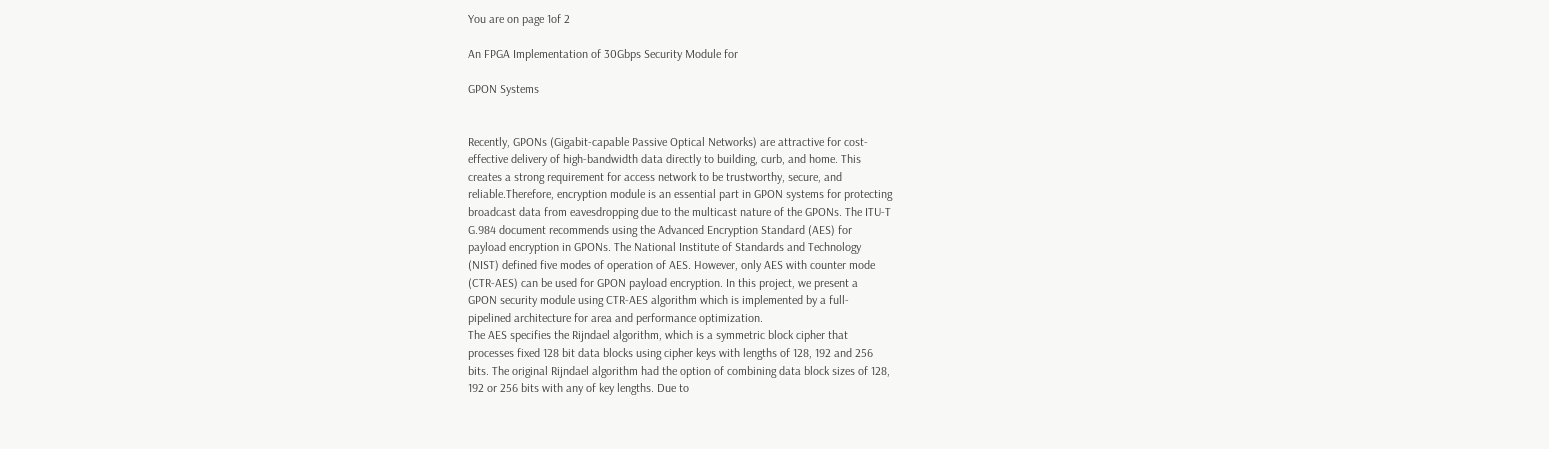You are on page 1of 2

An FPGA Implementation of 30Gbps Security Module for

GPON Systems


Recently, GPONs (Gigabit-capable Passive Optical Networks) are attractive for cost-
effective delivery of high-bandwidth data directly to building, curb, and home. This
creates a strong requirement for access network to be trustworthy, secure, and
reliable.Therefore, encryption module is an essential part in GPON systems for protecting
broadcast data from eavesdropping due to the multicast nature of the GPONs. The ITU-T
G.984 document recommends using the Advanced Encryption Standard (AES) for
payload encryption in GPONs. The National Institute of Standards and Technology
(NIST) defined five modes of operation of AES. However, only AES with counter mode
(CTR-AES) can be used for GPON payload encryption. In this project, we present a
GPON security module using CTR-AES algorithm which is implemented by a full-
pipelined architecture for area and performance optimization.
The AES specifies the Rijndael algorithm, which is a symmetric block cipher that
processes fixed 128 bit data blocks using cipher keys with lengths of 128, 192 and 256
bits. The original Rijndael algorithm had the option of combining data block sizes of 128,
192 or 256 bits with any of key lengths. Due to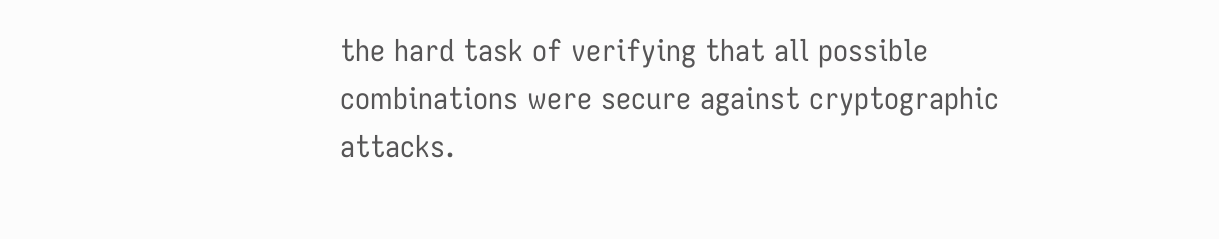the hard task of verifying that all possible
combinations were secure against cryptographic attacks.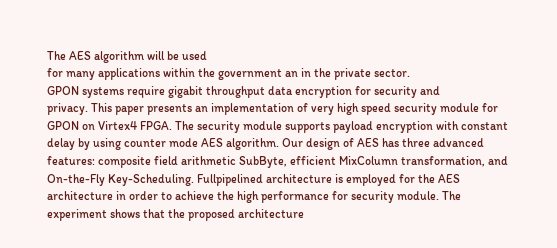The AES algorithm will be used
for many applications within the government an in the private sector.
GPON systems require gigabit throughput data encryption for security and
privacy. This paper presents an implementation of very high speed security module for
GPON on Virtex4 FPGA. The security module supports payload encryption with constant
delay by using counter mode AES algorithm. Our design of AES has three advanced
features: composite field arithmetic SubByte, efficient MixColumn transformation, and
On-the-Fly Key-Scheduling. Fullpipelined architecture is employed for the AES
architecture in order to achieve the high performance for security module. The
experiment shows that the proposed architecture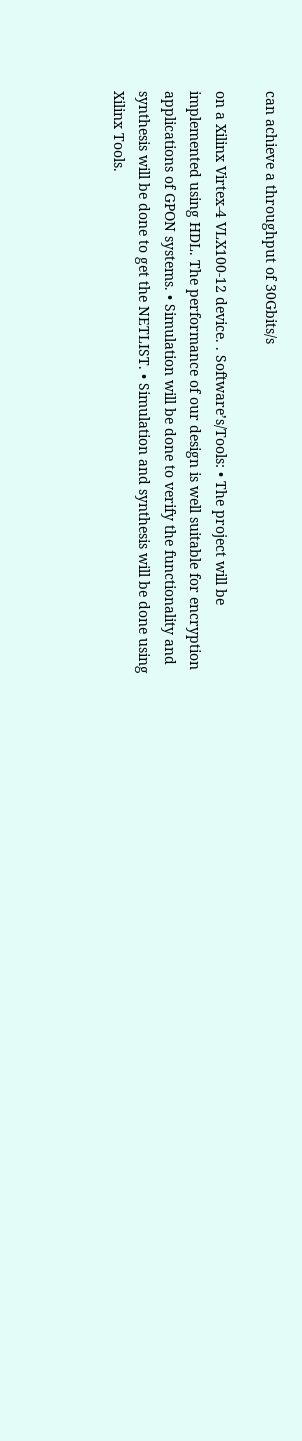can achieve a throughput of 30Gbits/s

on a Xilinx Virtex-4 VLX100-12 device. . Software’s/Tools: • The project will be implemented using HDL. The performance of our design is well suitable for encryption applications of GPON systems. • Simulation will be done to verify the functionality and synthesis will be done to get the NETLIST. • Simulation and synthesis will be done using Xilinx Tools.